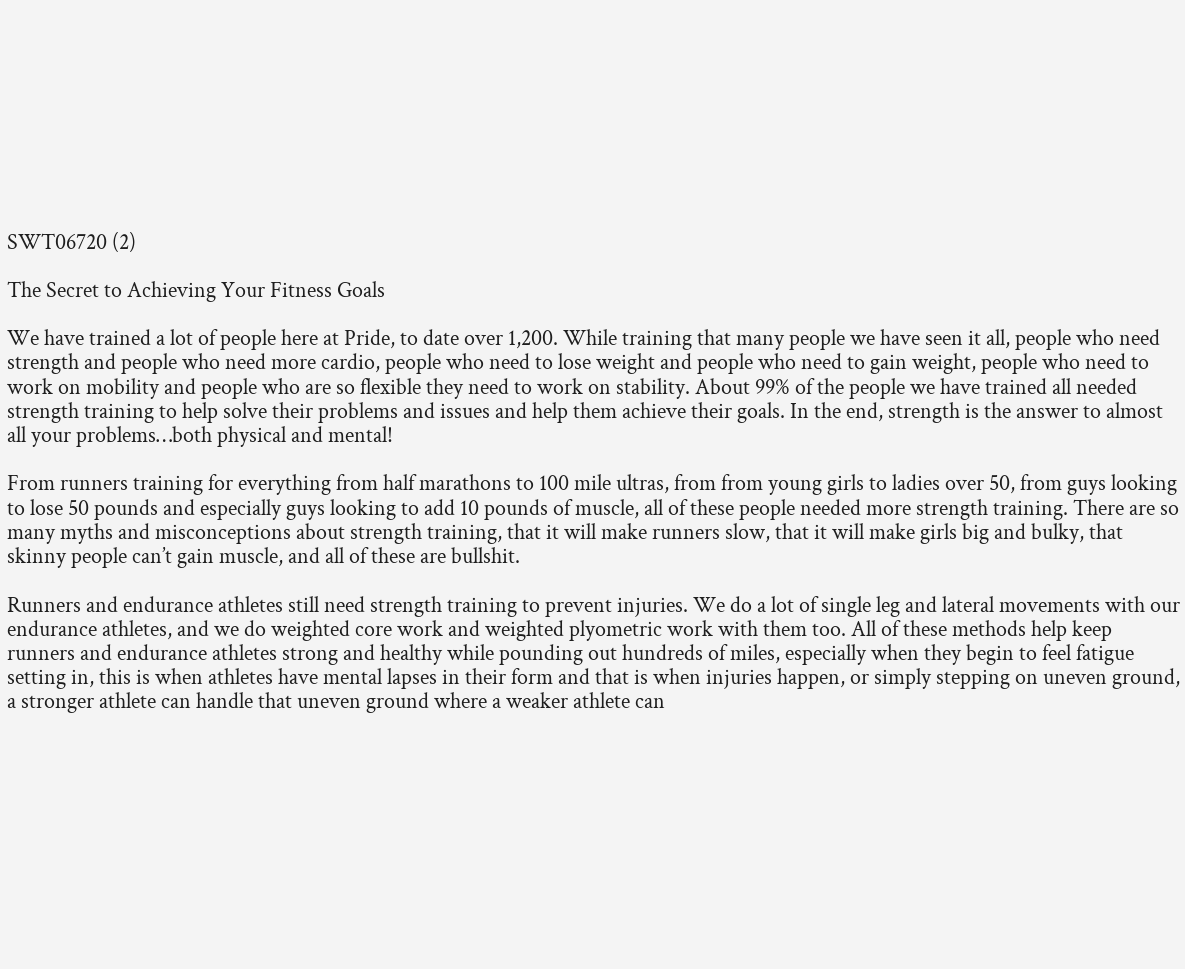SWT06720 (2)

The Secret to Achieving Your Fitness Goals

We have trained a lot of people here at Pride, to date over 1,200. While training that many people we have seen it all, people who need strength and people who need more cardio, people who need to lose weight and people who need to gain weight, people who need to work on mobility and people who are so flexible they need to work on stability. About 99% of the people we have trained all needed strength training to help solve their problems and issues and help them achieve their goals. In the end, strength is the answer to almost all your problems…both physical and mental!

From runners training for everything from half marathons to 100 mile ultras, from from young girls to ladies over 50, from guys looking to lose 50 pounds and especially guys looking to add 10 pounds of muscle, all of these people needed more strength training. There are so many myths and misconceptions about strength training, that it will make runners slow, that it will make girls big and bulky, that skinny people can’t gain muscle, and all of these are bullshit.

Runners and endurance athletes still need strength training to prevent injuries. We do a lot of single leg and lateral movements with our endurance athletes, and we do weighted core work and weighted plyometric work with them too. All of these methods help keep runners and endurance athletes strong and healthy while pounding out hundreds of miles, especially when they begin to feel fatigue setting in, this is when athletes have mental lapses in their form and that is when injuries happen, or simply stepping on uneven ground, a stronger athlete can handle that uneven ground where a weaker athlete can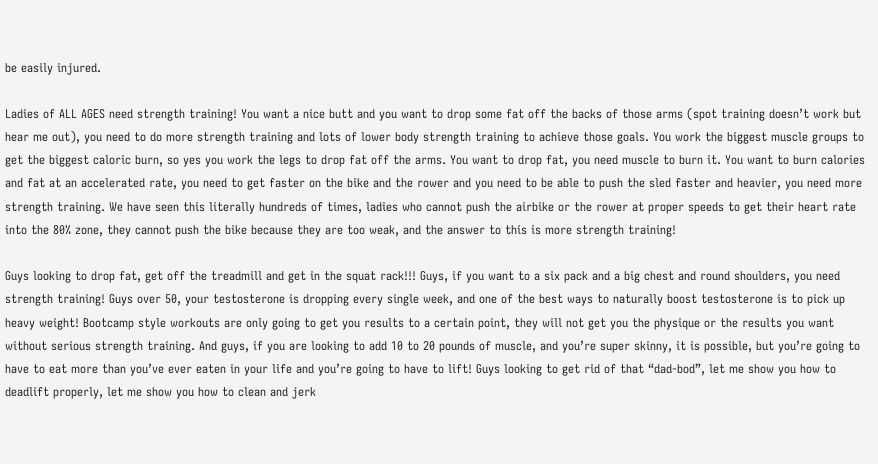be easily injured.

Ladies of ALL AGES need strength training! You want a nice butt and you want to drop some fat off the backs of those arms (spot training doesn’t work but hear me out), you need to do more strength training and lots of lower body strength training to achieve those goals. You work the biggest muscle groups to get the biggest caloric burn, so yes you work the legs to drop fat off the arms. You want to drop fat, you need muscle to burn it. You want to burn calories and fat at an accelerated rate, you need to get faster on the bike and the rower and you need to be able to push the sled faster and heavier, you need more strength training. We have seen this literally hundreds of times, ladies who cannot push the airbike or the rower at proper speeds to get their heart rate into the 80% zone, they cannot push the bike because they are too weak, and the answer to this is more strength training!

Guys looking to drop fat, get off the treadmill and get in the squat rack!!! Guys, if you want to a six pack and a big chest and round shoulders, you need strength training! Guys over 50, your testosterone is dropping every single week, and one of the best ways to naturally boost testosterone is to pick up heavy weight! Bootcamp style workouts are only going to get you results to a certain point, they will not get you the physique or the results you want without serious strength training. And guys, if you are looking to add 10 to 20 pounds of muscle, and you’re super skinny, it is possible, but you’re going to have to eat more than you’ve ever eaten in your life and you’re going to have to lift! Guys looking to get rid of that “dad-bod”, let me show you how to deadlift properly, let me show you how to clean and jerk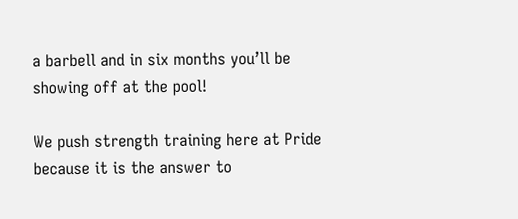a barbell and in six months you’ll be showing off at the pool!

We push strength training here at Pride because it is the answer to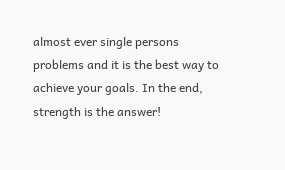almost ever single persons problems and it is the best way to achieve your goals. In the end, strength is the answer!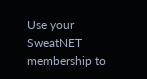Use your SweatNET membership to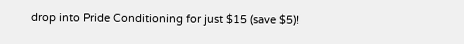drop into Pride Conditioning for just $15 (save $5)!